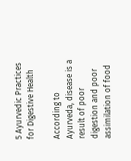5 Ayurvedic Practices for Digestive Health

According to Ayurveda, disease is a result of poor digestion and poor assimilation of food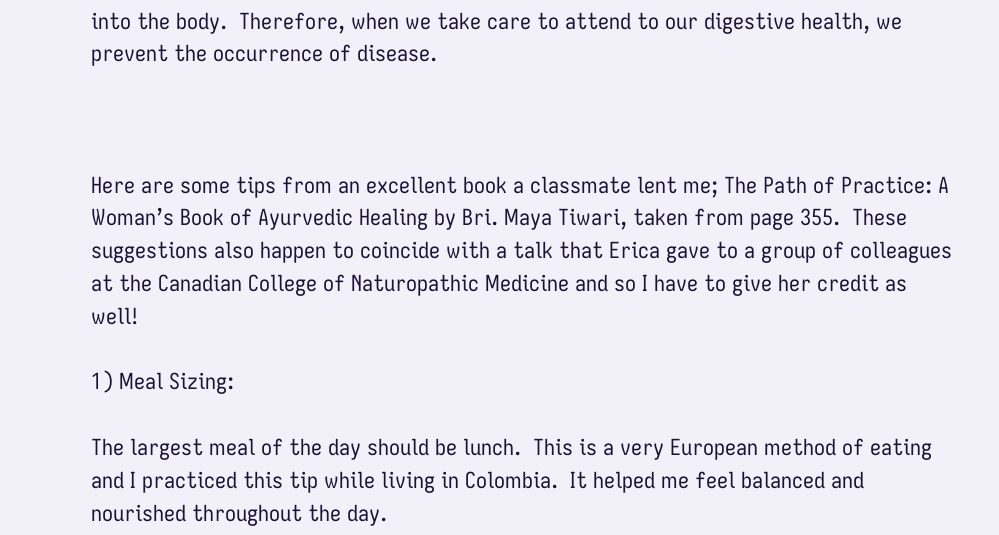into the body.  Therefore, when we take care to attend to our digestive health, we prevent the occurrence of disease.



Here are some tips from an excellent book a classmate lent me; The Path of Practice: A Woman’s Book of Ayurvedic Healing by Bri. Maya Tiwari, taken from page 355.  These suggestions also happen to coincide with a talk that Erica gave to a group of colleagues at the Canadian College of Naturopathic Medicine and so I have to give her credit as well!

1) Meal Sizing:

The largest meal of the day should be lunch.  This is a very European method of eating and I practiced this tip while living in Colombia.  It helped me feel balanced and nourished throughout the day.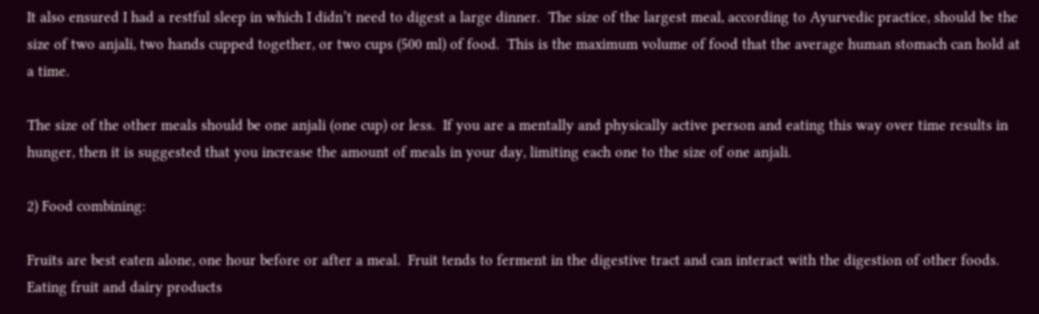It also ensured I had a restful sleep in which I didn’t need to digest a large dinner.  The size of the largest meal, according to Ayurvedic practice, should be the size of two anjali, two hands cupped together, or two cups (500 ml) of food.  This is the maximum volume of food that the average human stomach can hold at a time.

The size of the other meals should be one anjali (one cup) or less.  If you are a mentally and physically active person and eating this way over time results in hunger, then it is suggested that you increase the amount of meals in your day, limiting each one to the size of one anjali.

2) Food combining:

Fruits are best eaten alone, one hour before or after a meal.  Fruit tends to ferment in the digestive tract and can interact with the digestion of other foods.  Eating fruit and dairy products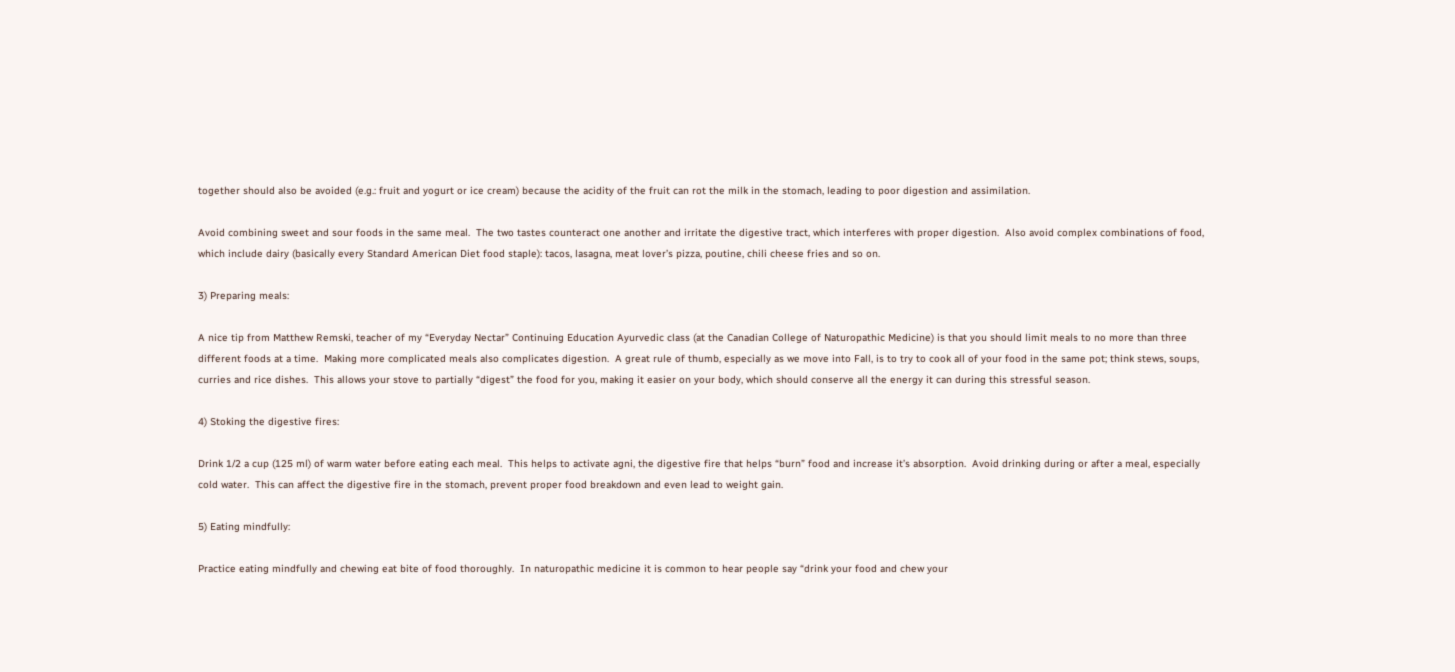together should also be avoided (e.g.: fruit and yogurt or ice cream) because the acidity of the fruit can rot the milk in the stomach, leading to poor digestion and assimilation.

Avoid combining sweet and sour foods in the same meal.  The two tastes counteract one another and irritate the digestive tract, which interferes with proper digestion.  Also avoid complex combinations of food, which include dairy (basically every Standard American Diet food staple): tacos, lasagna, meat lover’s pizza, poutine, chili cheese fries and so on.

3) Preparing meals:

A nice tip from Matthew Remski, teacher of my “Everyday Nectar” Continuing Education Ayurvedic class (at the Canadian College of Naturopathic Medicine) is that you should limit meals to no more than three different foods at a time.  Making more complicated meals also complicates digestion.  A great rule of thumb, especially as we move into Fall, is to try to cook all of your food in the same pot; think stews, soups, curries and rice dishes.  This allows your stove to partially “digest” the food for you, making it easier on your body, which should conserve all the energy it can during this stressful season.

4) Stoking the digestive fires:

Drink 1/2 a cup (125 ml) of warm water before eating each meal.  This helps to activate agni, the digestive fire that helps “burn” food and increase it’s absorption.  Avoid drinking during or after a meal, especially cold water.  This can affect the digestive fire in the stomach, prevent proper food breakdown and even lead to weight gain.

5) Eating mindfully:

Practice eating mindfully and chewing eat bite of food thoroughly.  In naturopathic medicine it is common to hear people say “drink your food and chew your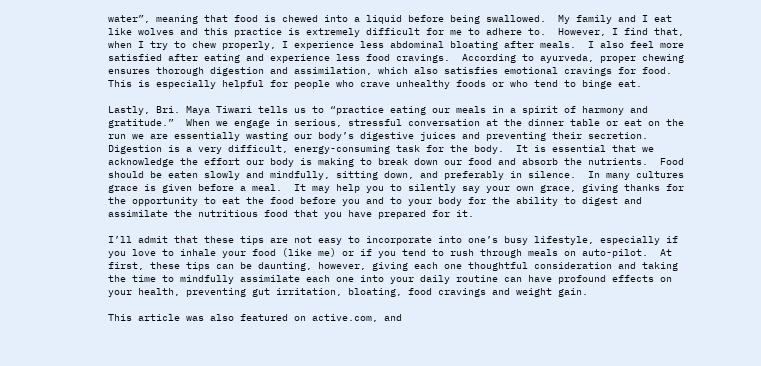water”, meaning that food is chewed into a liquid before being swallowed.  My family and I eat like wolves and this practice is extremely difficult for me to adhere to.  However, I find that, when I try to chew properly, I experience less abdominal bloating after meals.  I also feel more satisfied after eating and experience less food cravings.  According to ayurveda, proper chewing ensures thorough digestion and assimilation, which also satisfies emotional cravings for food.  This is especially helpful for people who crave unhealthy foods or who tend to binge eat.

Lastly, Bri. Maya Tiwari tells us to “practice eating our meals in a spirit of harmony and gratitude.”  When we engage in serious, stressful conversation at the dinner table or eat on the run we are essentially wasting our body’s digestive juices and preventing their secretion.  Digestion is a very difficult, energy-consuming task for the body.  It is essential that we acknowledge the effort our body is making to break down our food and absorb the nutrients.  Food should be eaten slowly and mindfully, sitting down, and preferably in silence.  In many cultures grace is given before a meal.  It may help you to silently say your own grace, giving thanks for the opportunity to eat the food before you and to your body for the ability to digest and assimilate the nutritious food that you have prepared for it.

I’ll admit that these tips are not easy to incorporate into one’s busy lifestyle, especially if you love to inhale your food (like me) or if you tend to rush through meals on auto-pilot.  At first, these tips can be daunting, however, giving each one thoughtful consideration and taking the time to mindfully assimilate each one into your daily routine can have profound effects on your health, preventing gut irritation, bloating, food cravings and weight gain.

This article was also featured on active.com, and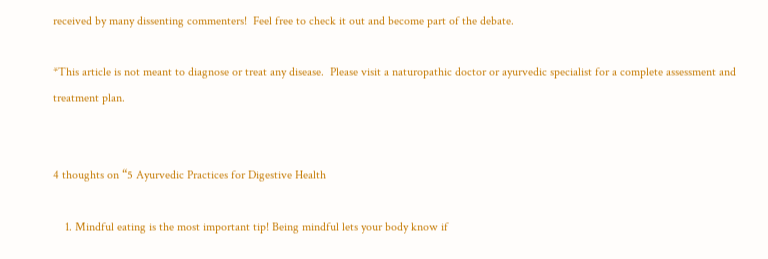received by many dissenting commenters!  Feel free to check it out and become part of the debate.

*This article is not meant to diagnose or treat any disease.  Please visit a naturopathic doctor or ayurvedic specialist for a complete assessment and treatment plan.


4 thoughts on “5 Ayurvedic Practices for Digestive Health

    1. Mindful eating is the most important tip! Being mindful lets your body know if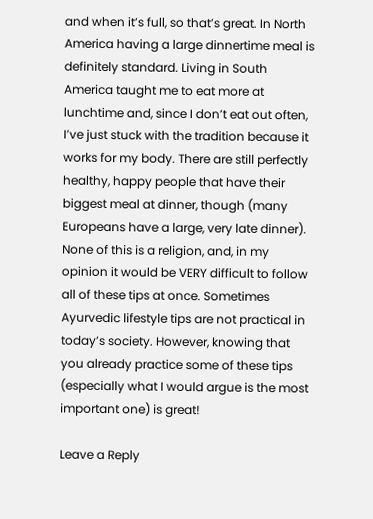and when it’s full, so that’s great. In North America having a large dinnertime meal is definitely standard. Living in South America taught me to eat more at lunchtime and, since I don’t eat out often, I’ve just stuck with the tradition because it works for my body. There are still perfectly healthy, happy people that have their biggest meal at dinner, though (many Europeans have a large, very late dinner). None of this is a religion, and, in my opinion it would be VERY difficult to follow all of these tips at once. Sometimes Ayurvedic lifestyle tips are not practical in today’s society. However, knowing that you already practice some of these tips (especially what I would argue is the most important one) is great!

Leave a Reply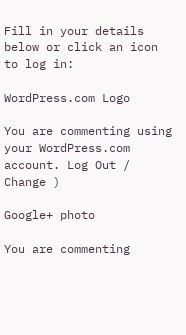Fill in your details below or click an icon to log in:

WordPress.com Logo

You are commenting using your WordPress.com account. Log Out /  Change )

Google+ photo

You are commenting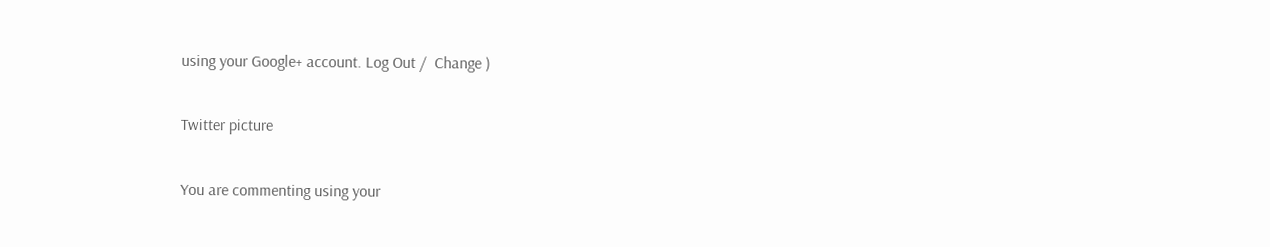using your Google+ account. Log Out /  Change )

Twitter picture

You are commenting using your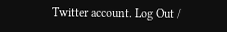Twitter account. Log Out /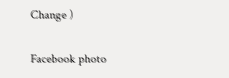Change )

Facebook photo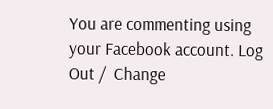You are commenting using your Facebook account. Log Out /  Change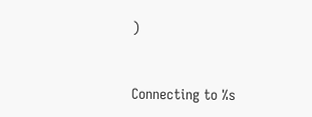)


Connecting to %s